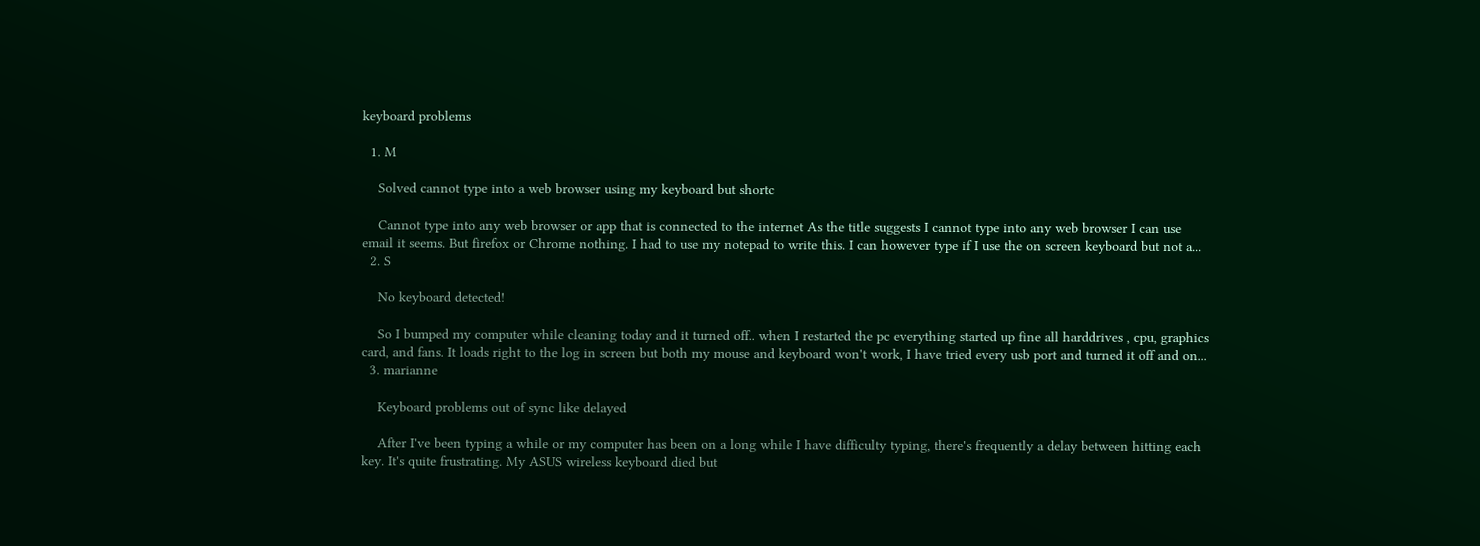keyboard problems

  1. M

    Solved cannot type into a web browser using my keyboard but shortc

    Cannot type into any web browser or app that is connected to the internet As the title suggests I cannot type into any web browser I can use email it seems. But firefox or Chrome nothing. I had to use my notepad to write this. I can however type if I use the on screen keyboard but not a...
  2. S

    No keyboard detected!

    So I bumped my computer while cleaning today and it turned off.. when I restarted the pc everything started up fine all harddrives , cpu, graphics card, and fans. It loads right to the log in screen but both my mouse and keyboard won't work, I have tried every usb port and turned it off and on...
  3. marianne

    Keyboard problems out of sync like delayed

    After I've been typing a while or my computer has been on a long while I have difficulty typing, there's frequently a delay between hitting each key. It's quite frustrating. My ASUS wireless keyboard died but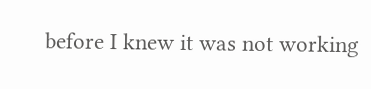before I knew it was not working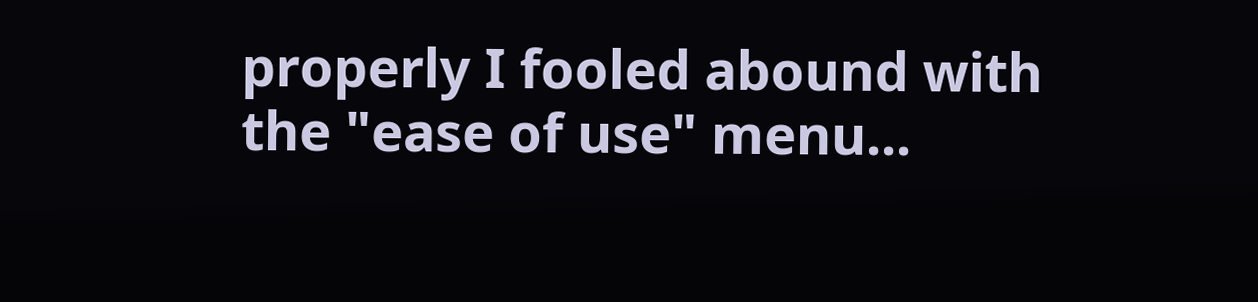properly I fooled abound with the "ease of use" menu...